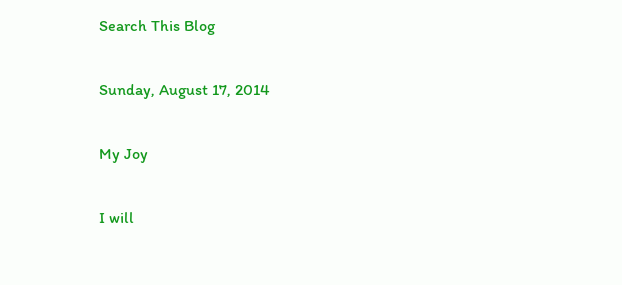Search This Blog

Sunday, August 17, 2014

My Joy

I will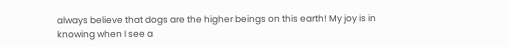always believe that dogs are the higher beings on this earth! My joy is in knowing when I see a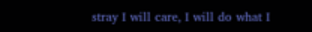stray I will care, I will do what I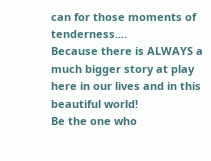can for those moments of tenderness....
Because there is ALWAYS a much bigger story at play here in our lives and in this beautiful world!
Be the one who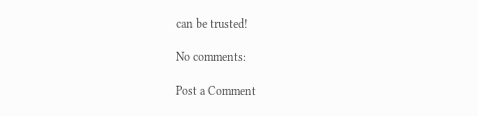can be trusted!

No comments:

Post a Comment